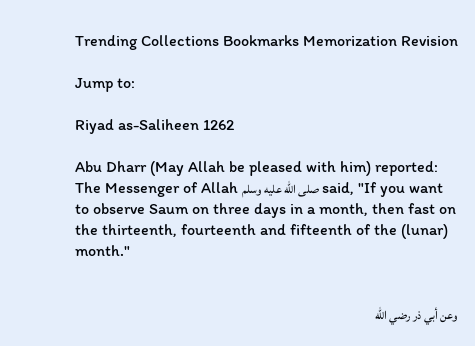Trending Collections Bookmarks Memorization Revision

Jump to:

Riyad as-Saliheen 1262

Abu Dharr (May Allah be pleased with him) reported:
The Messenger of Allah صلى الله عليه وسلم said, "If you want to observe Saum on three days in a month, then fast on the thirteenth, fourteenth and fifteenth of the (lunar) month."


وعن أبي ذر رضي الله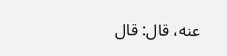عنه، قال: قال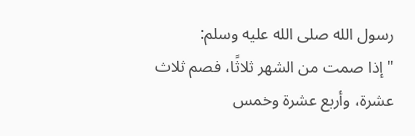رسول الله صلى الله عليه وسلم:
"إذا صمت من الشهر ثلاثًا، فصم ثلاث عشرة، وأربع عشرة وخمس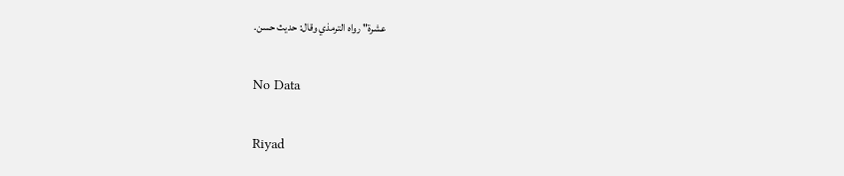عشرة" رواه الترمذي وقال: حديث حسن.


No Data


Riyad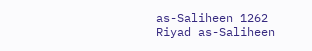as-Saliheen 1262
Riyad as-Saliheen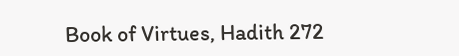Book of Virtues, Hadith 272